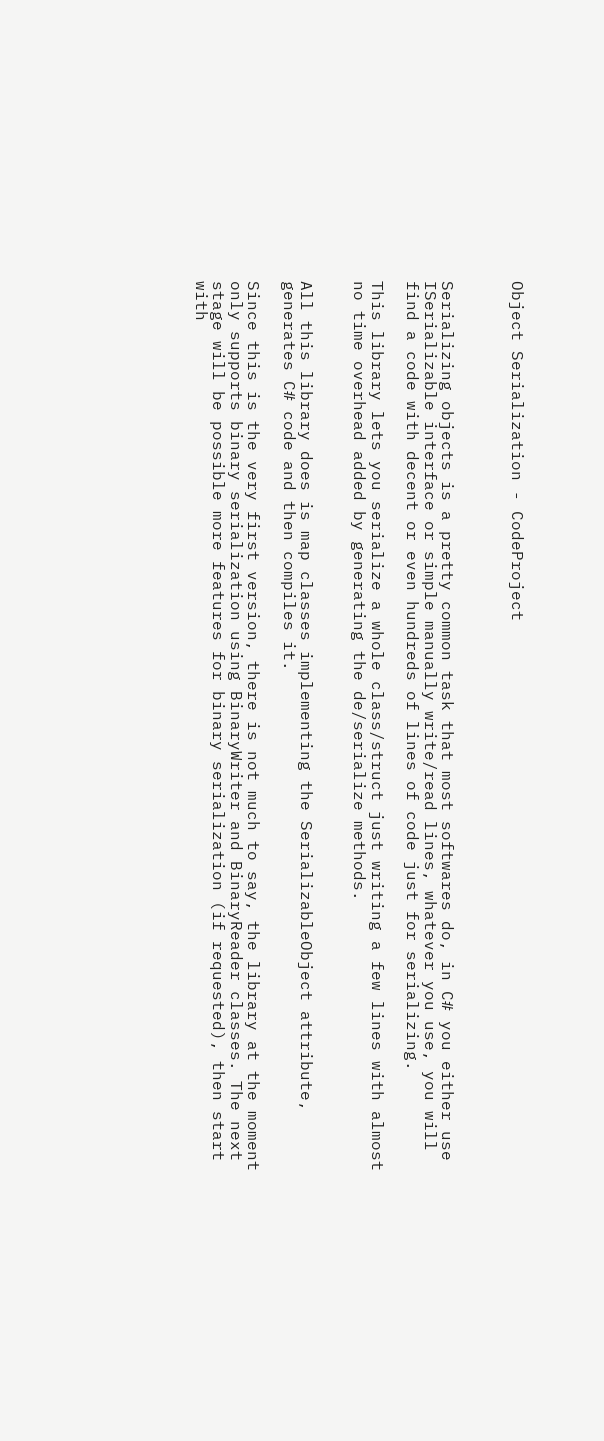Object Serialization - CodeProject



Serializing objects is a pretty common task that most softwares do, in C# you either use ISerializable interface or simple manually write/read lines, whatever you use, you will find a code with decent or even hundreds of lines of code just for serializing.

This library lets you serialize a whole class/struct just writing a few lines with almost no time overhead added by generating the de/serialize methods.


All this library does is map classes implementing the SerializableObject attribute, generates C# code and then compiles it.

Since this is the very first version, there is not much to say, the library at the moment only supports binary serialization using BinaryWriter and BinaryReader classes. The next stage will be possible more features for binary serialization (if requested), then start with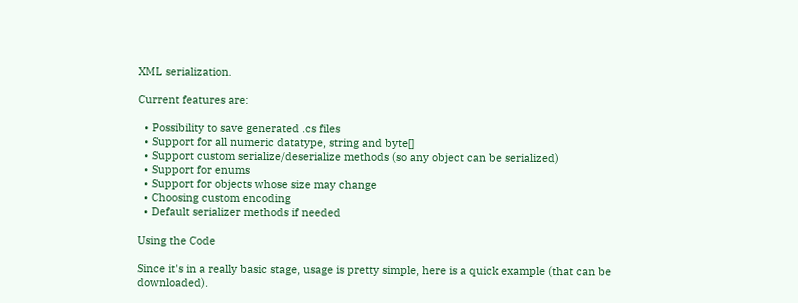XML serialization.

Current features are:

  • Possibility to save generated .cs files
  • Support for all numeric datatype, string and byte[]
  • Support custom serialize/deserialize methods (so any object can be serialized)
  • Support for enums
  • Support for objects whose size may change
  • Choosing custom encoding
  • Default serializer methods if needed

Using the Code

Since it's in a really basic stage, usage is pretty simple, here is a quick example (that can be downloaded).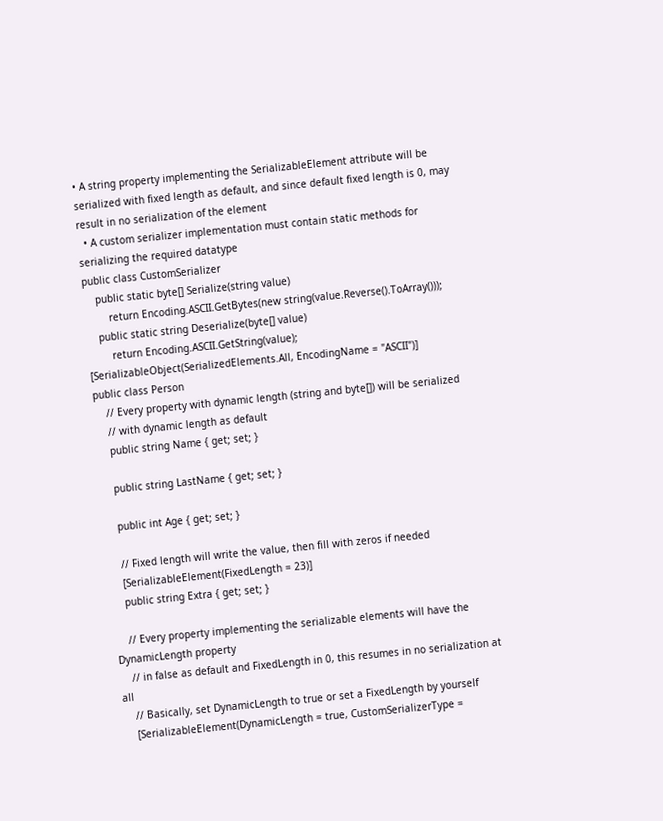• A string property implementing the SerializableElement attribute will be serialized with fixed length as default, and since default fixed length is 0, may result in no serialization of the element
  • A custom serializer implementation must contain static methods for serializing the required datatype
public class CustomSerializer
    public static byte[] Serialize(string value)
        return Encoding.ASCII.GetBytes(new string(value.Reverse().ToArray()));
    public static string Deserialize(byte[] value)
        return Encoding.ASCII.GetString(value);
[SerializableObject(SerializedElements.All, EncodingName = "ASCII")]
public class Person
    // Every property with dynamic length (string and byte[]) will be serialized
    // with dynamic length as default
    public string Name { get; set; }

    public string LastName { get; set; }

    public int Age { get; set; }

    // Fixed length will write the value, then fill with zeros if needed
    [SerializableElement(FixedLength = 23)]
    public string Extra { get; set; }

    // Every property implementing the serializable elements will have the DynamicLength property
    // in false as default and FixedLength in 0, this resumes in no serialization at all
    // Basically, set DynamicLength to true or set a FixedLength by yourself
    [SerializableElement(DynamicLength = true, CustomSerializerType =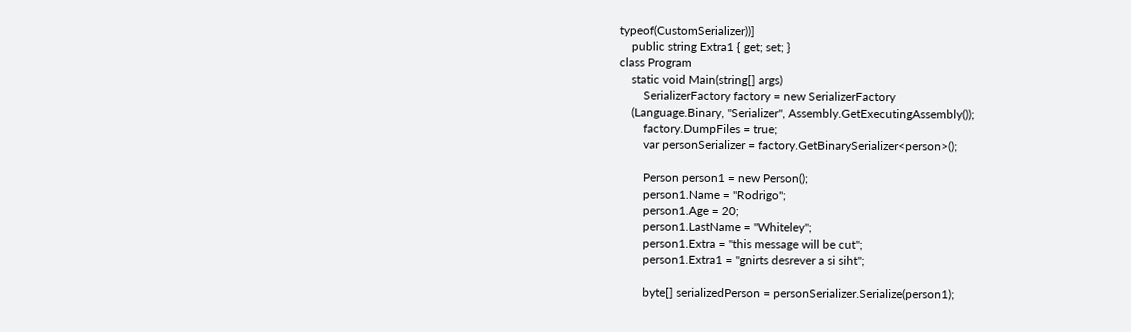typeof(CustomSerializer))]
    public string Extra1 { get; set; }
class Program
    static void Main(string[] args)
        SerializerFactory factory = new SerializerFactory
    (Language.Binary, "Serializer", Assembly.GetExecutingAssembly());
        factory.DumpFiles = true;
        var personSerializer = factory.GetBinarySerializer<person>();

        Person person1 = new Person();
        person1.Name = "Rodrigo";
        person1.Age = 20;
        person1.LastName = "Whiteley";
        person1.Extra = "this message will be cut";
        person1.Extra1 = "gnirts desrever a si siht";

        byte[] serializedPerson = personSerializer.Serialize(person1);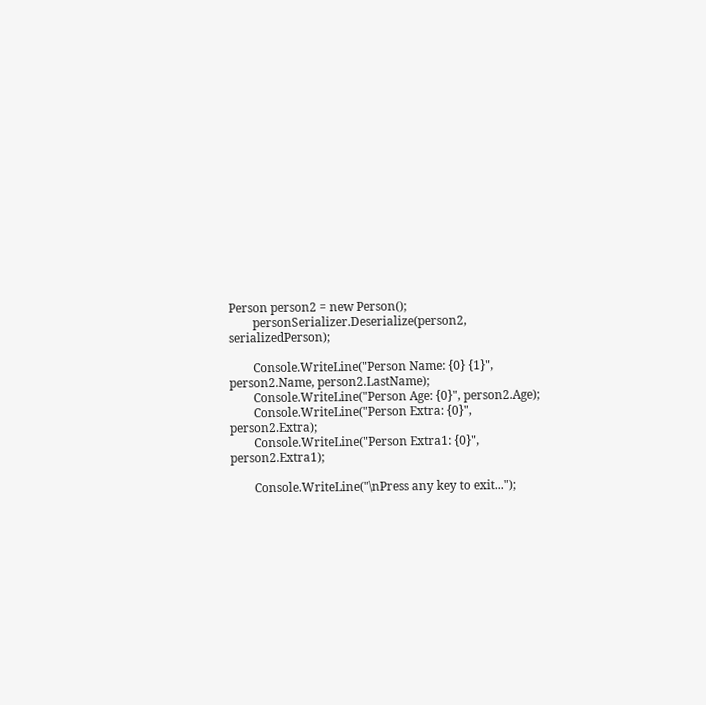Person person2 = new Person();
        personSerializer.Deserialize(person2, serializedPerson);

        Console.WriteLine("Person Name: {0} {1}", person2.Name, person2.LastName);
        Console.WriteLine("Person Age: {0}", person2.Age);
        Console.WriteLine("Person Extra: {0}", person2.Extra);
        Console.WriteLine("Person Extra1: {0}", person2.Extra1);

        Console.WriteLine("\nPress any key to exit...");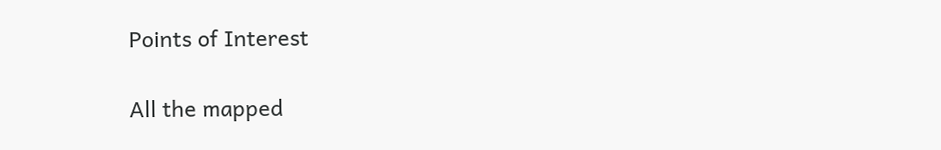Points of Interest

All the mapped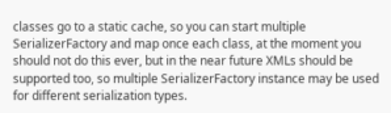classes go to a static cache, so you can start multiple SerializerFactory and map once each class, at the moment you should not do this ever, but in the near future XMLs should be supported too, so multiple SerializerFactory instance may be used for different serialization types.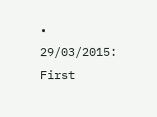• 29/03/2015: First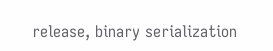release, binary serialization